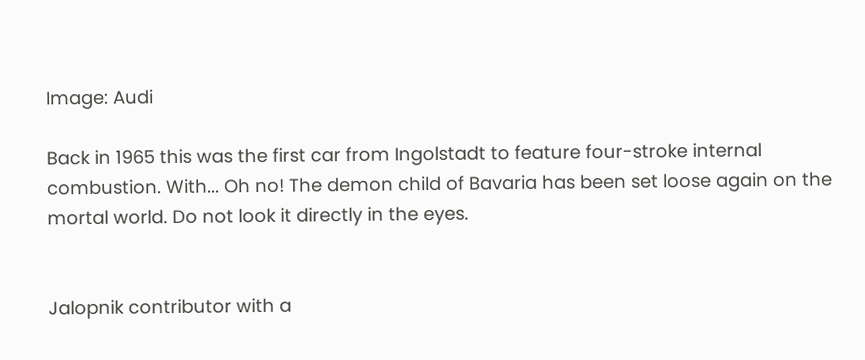Image: Audi

Back in 1965 this was the first car from Ingolstadt to feature four-stroke internal combustion. With... Oh no! The demon child of Bavaria has been set loose again on the mortal world. Do not look it directly in the eyes.


Jalopnik contributor with a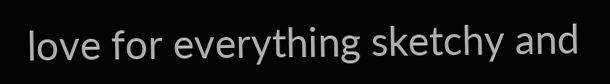love for everything sketchy and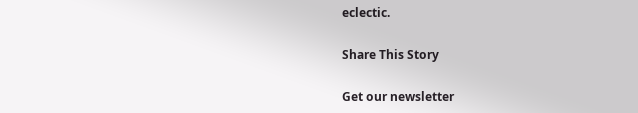eclectic.

Share This Story

Get our newsletter